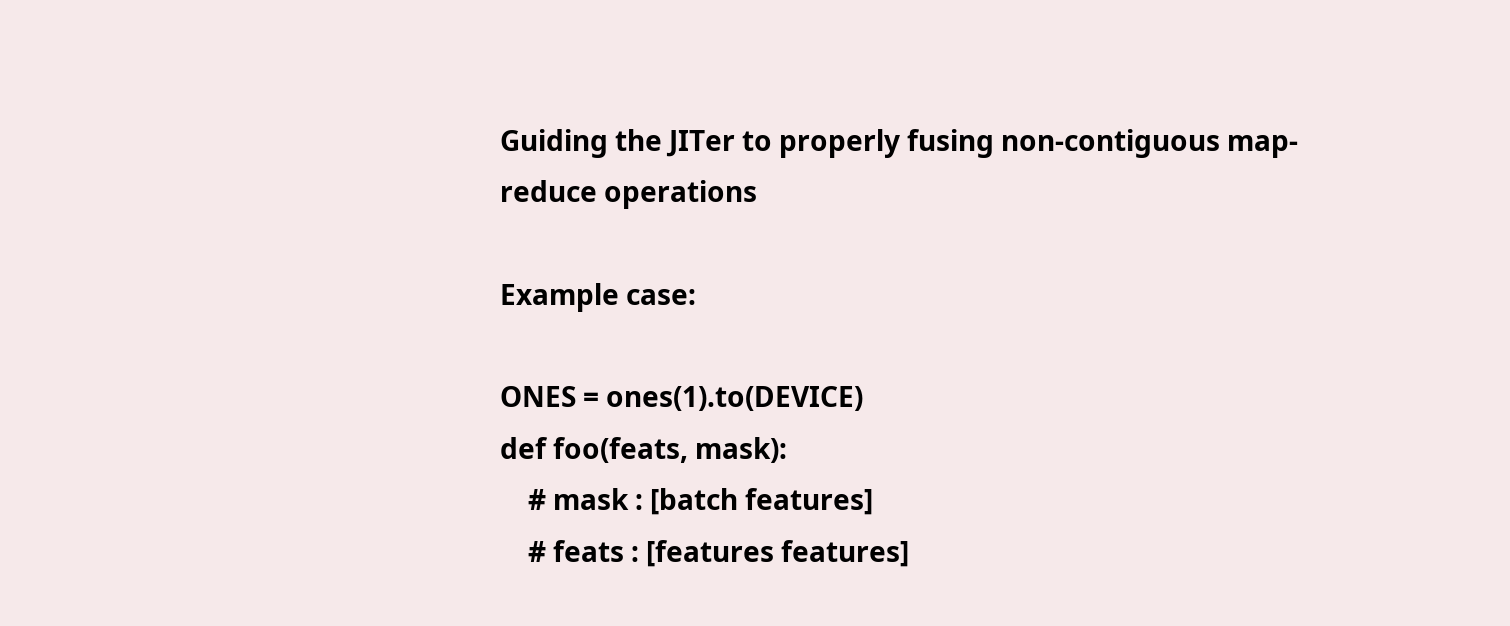Guiding the JITer to properly fusing non-contiguous map-reduce operations

Example case:

ONES = ones(1).to(DEVICE)
def foo(feats, mask):
    # mask : [batch features]
    # feats : [features features]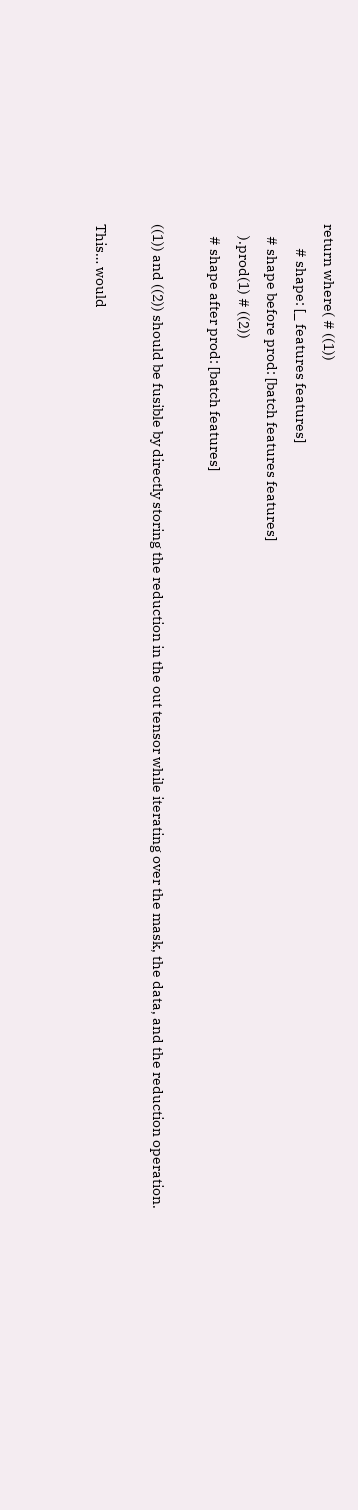return where( # ((1))
        # shape: [_ features features]
    # shape before prod: [batch features features]
    ).prod(1) # ((2))
    # shape after prod: [batch features]

((1)) and ((2)) should be fusible by directly storing the reduction in the out tensor while iterating over the mask, the data, and the reduction operation.

This… would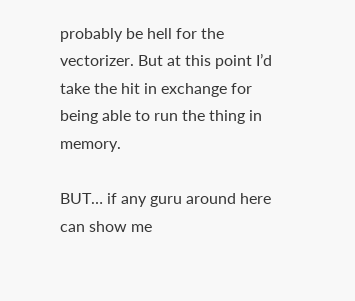probably be hell for the vectorizer. But at this point I’d take the hit in exchange for being able to run the thing in memory.

BUT… if any guru around here can show me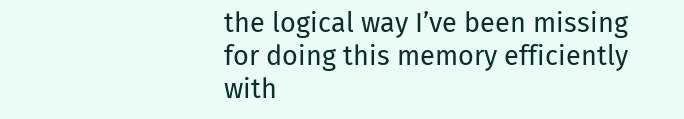the logical way I’ve been missing for doing this memory efficiently with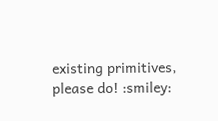existing primitives, please do! :smiley: